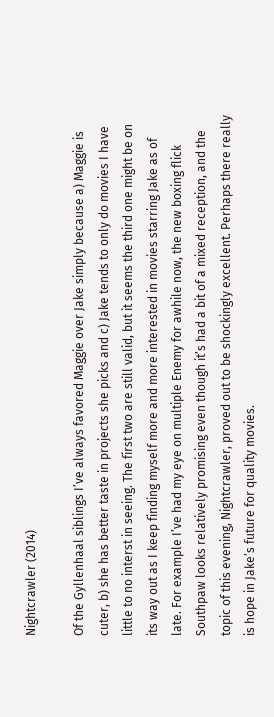Nightcrawler (2014)

Of the Gyllenhaal siblings I’ve always favored Maggie over Jake simply because a) Maggie is cuter, b) she has better taste in projects she picks and c) Jake tends to only do movies I have little to no interst in seeing. The first two are still valid, but it seems the third one might be on its way out as I keep finding myself more and more interested in movies starring Jake as of late. For example I’ve had my eye on multiple Enemy for awhile now, the new boxing flick Southpaw looks relatively promising even though it’s had a bit of a mixed reception, and the topic of this evening, Nightcrawler, proved out to be shockingly excellent. Perhaps there really is hope in Jake’s future for quality movies.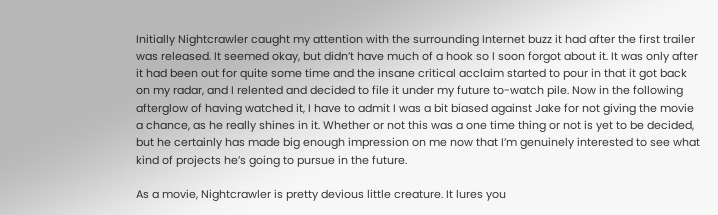Initially Nightcrawler caught my attention with the surrounding Internet buzz it had after the first trailer was released. It seemed okay, but didn’t have much of a hook so I soon forgot about it. It was only after it had been out for quite some time and the insane critical acclaim started to pour in that it got back on my radar, and I relented and decided to file it under my future to-watch pile. Now in the following afterglow of having watched it, I have to admit I was a bit biased against Jake for not giving the movie a chance, as he really shines in it. Whether or not this was a one time thing or not is yet to be decided, but he certainly has made big enough impression on me now that I’m genuinely interested to see what kind of projects he’s going to pursue in the future.

As a movie, Nightcrawler is pretty devious little creature. It lures you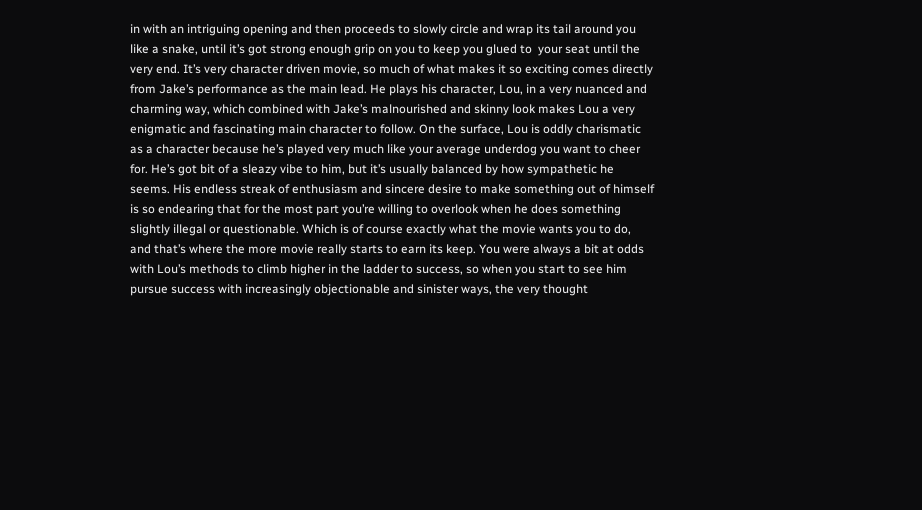in with an intriguing opening and then proceeds to slowly circle and wrap its tail around you like a snake, until it’s got strong enough grip on you to keep you glued to  your seat until the very end. It’s very character driven movie, so much of what makes it so exciting comes directly from Jake’s performance as the main lead. He plays his character, Lou, in a very nuanced and charming way, which combined with Jake’s malnourished and skinny look makes Lou a very enigmatic and fascinating main character to follow. On the surface, Lou is oddly charismatic as a character because he’s played very much like your average underdog you want to cheer for. He’s got bit of a sleazy vibe to him, but it’s usually balanced by how sympathetic he seems. His endless streak of enthusiasm and sincere desire to make something out of himself is so endearing that for the most part you’re willing to overlook when he does something slightly illegal or questionable. Which is of course exactly what the movie wants you to do, and that’s where the more movie really starts to earn its keep. You were always a bit at odds with Lou’s methods to climb higher in the ladder to success, so when you start to see him pursue success with increasingly objectionable and sinister ways, the very thought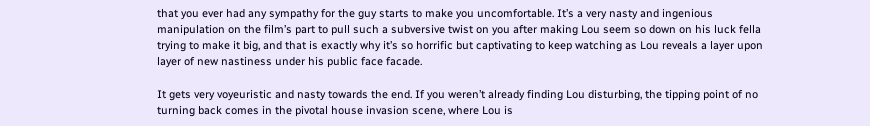that you ever had any sympathy for the guy starts to make you uncomfortable. It’s a very nasty and ingenious manipulation on the film’s part to pull such a subversive twist on you after making Lou seem so down on his luck fella trying to make it big, and that is exactly why it’s so horrific but captivating to keep watching as Lou reveals a layer upon layer of new nastiness under his public face facade.

It gets very voyeuristic and nasty towards the end. If you weren’t already finding Lou disturbing, the tipping point of no turning back comes in the pivotal house invasion scene, where Lou is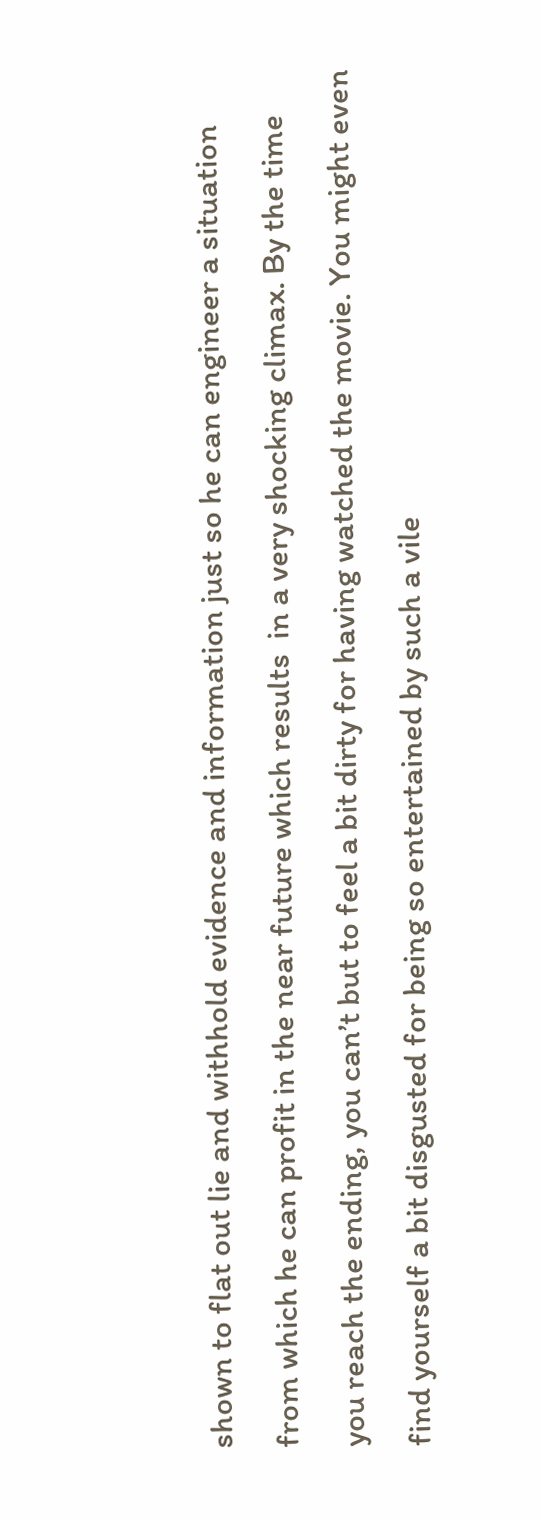shown to flat out lie and withhold evidence and information just so he can engineer a situation from which he can profit in the near future which results  in a very shocking climax. By the time you reach the ending, you can’t but to feel a bit dirty for having watched the movie. You might even find yourself a bit disgusted for being so entertained by such a vile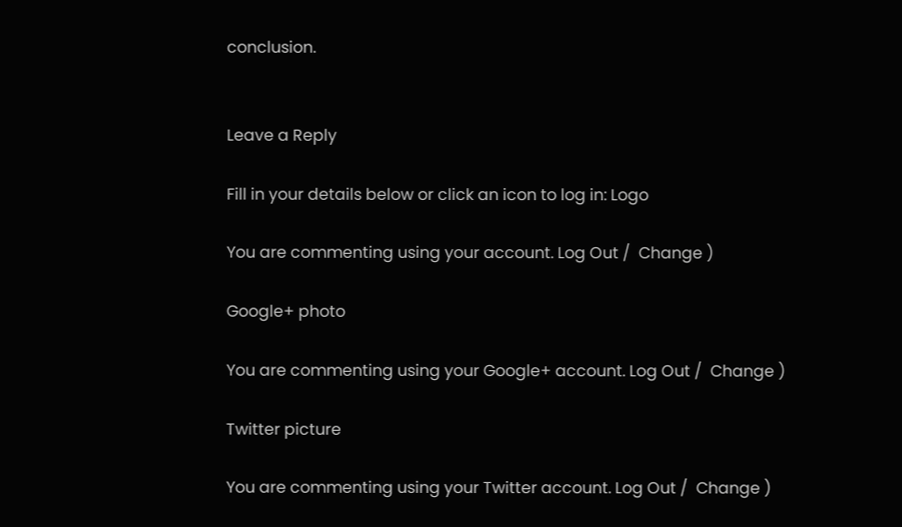conclusion.


Leave a Reply

Fill in your details below or click an icon to log in: Logo

You are commenting using your account. Log Out /  Change )

Google+ photo

You are commenting using your Google+ account. Log Out /  Change )

Twitter picture

You are commenting using your Twitter account. Log Out /  Change )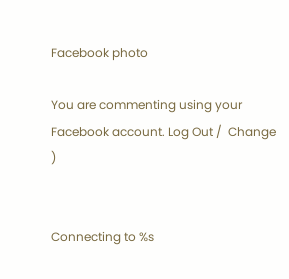Facebook photo

You are commenting using your Facebook account. Log Out /  Change )


Connecting to %s